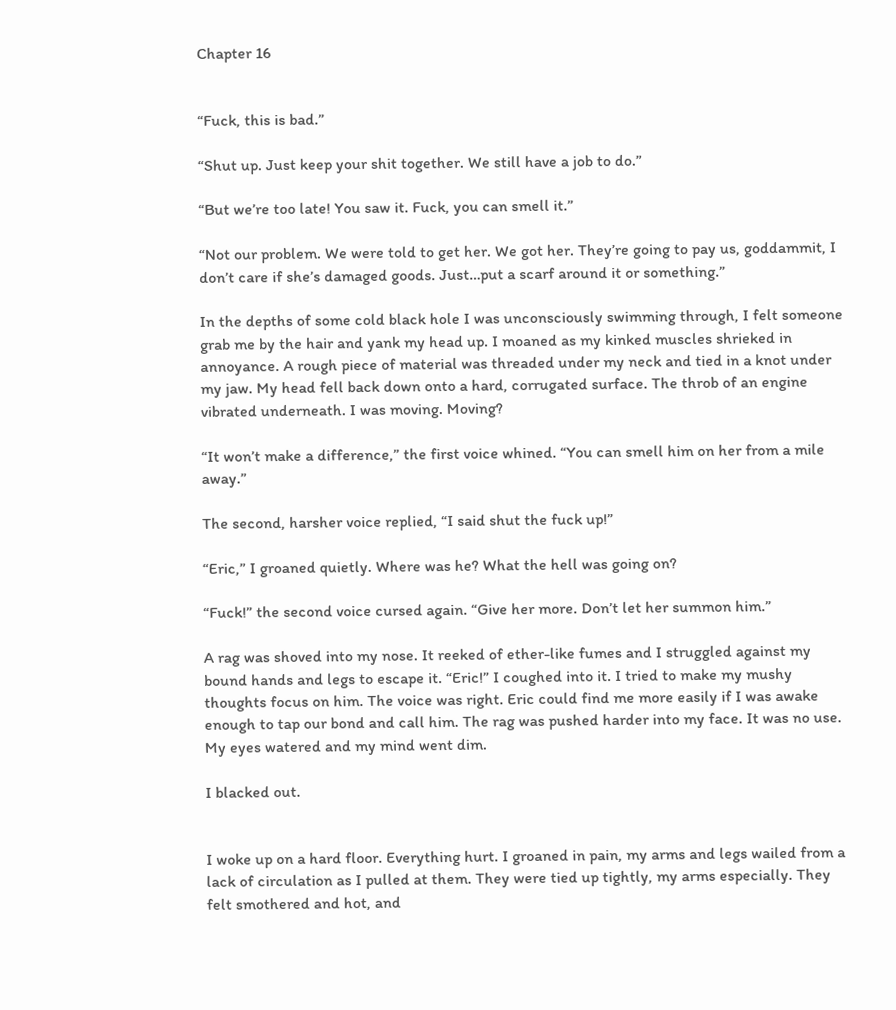Chapter 16


“Fuck, this is bad.”

“Shut up. Just keep your shit together. We still have a job to do.”

“But we’re too late! You saw it. Fuck, you can smell it.”

“Not our problem. We were told to get her. We got her. They’re going to pay us, goddammit, I don’t care if she’s damaged goods. Just…put a scarf around it or something.”

In the depths of some cold black hole I was unconsciously swimming through, I felt someone grab me by the hair and yank my head up. I moaned as my kinked muscles shrieked in annoyance. A rough piece of material was threaded under my neck and tied in a knot under my jaw. My head fell back down onto a hard, corrugated surface. The throb of an engine vibrated underneath. I was moving. Moving?

“It won’t make a difference,” the first voice whined. “You can smell him on her from a mile away.”

The second, harsher voice replied, “I said shut the fuck up!”

“Eric,” I groaned quietly. Where was he? What the hell was going on?

“Fuck!” the second voice cursed again. “Give her more. Don’t let her summon him.”

A rag was shoved into my nose. It reeked of ether-like fumes and I struggled against my bound hands and legs to escape it. “Eric!” I coughed into it. I tried to make my mushy thoughts focus on him. The voice was right. Eric could find me more easily if I was awake enough to tap our bond and call him. The rag was pushed harder into my face. It was no use. My eyes watered and my mind went dim.

I blacked out.


I woke up on a hard floor. Everything hurt. I groaned in pain, my arms and legs wailed from a lack of circulation as I pulled at them. They were tied up tightly, my arms especially. They felt smothered and hot, and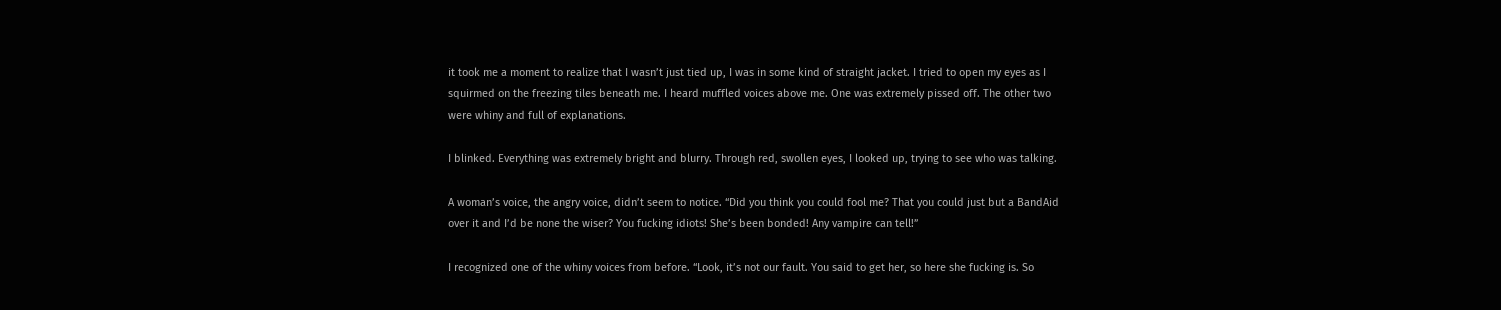it took me a moment to realize that I wasn’t just tied up, I was in some kind of straight jacket. I tried to open my eyes as I squirmed on the freezing tiles beneath me. I heard muffled voices above me. One was extremely pissed off. The other two were whiny and full of explanations.

I blinked. Everything was extremely bright and blurry. Through red, swollen eyes, I looked up, trying to see who was talking.

A woman’s voice, the angry voice, didn’t seem to notice. “Did you think you could fool me? That you could just but a BandAid over it and I’d be none the wiser? You fucking idiots! She’s been bonded! Any vampire can tell!”

I recognized one of the whiny voices from before. “Look, it’s not our fault. You said to get her, so here she fucking is. So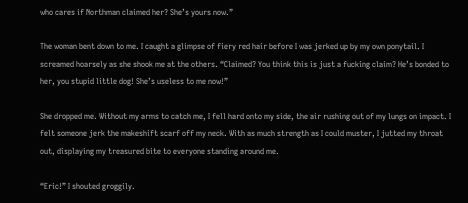who cares if Northman claimed her? She’s yours now.”

The woman bent down to me. I caught a glimpse of fiery red hair before I was jerked up by my own ponytail. I screamed hoarsely as she shook me at the others. “Claimed? You think this is just a fucking claim? He’s bonded to her, you stupid little dog! She’s useless to me now!”

She dropped me. Without my arms to catch me, I fell hard onto my side, the air rushing out of my lungs on impact. I felt someone jerk the makeshift scarf off my neck. With as much strength as I could muster, I jutted my throat out, displaying my treasured bite to everyone standing around me.

“Eric!” I shouted groggily.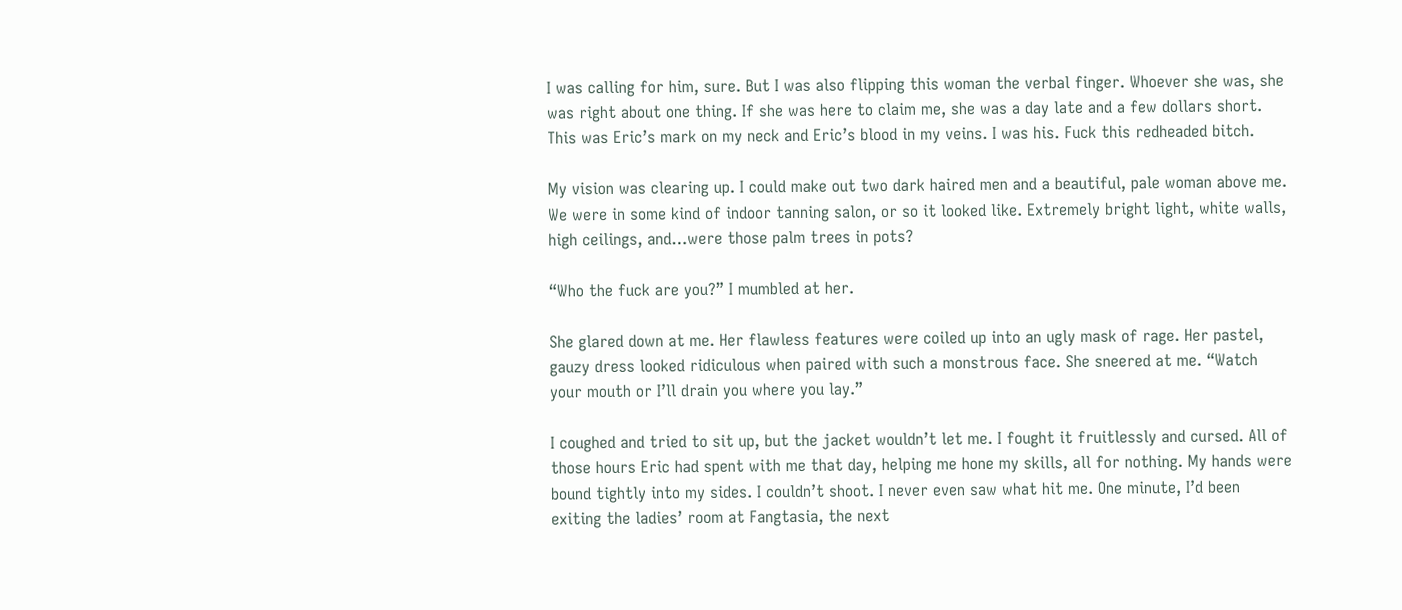I was calling for him, sure. But I was also flipping this woman the verbal finger. Whoever she was, she was right about one thing. If she was here to claim me, she was a day late and a few dollars short. This was Eric’s mark on my neck and Eric’s blood in my veins. I was his. Fuck this redheaded bitch.

My vision was clearing up. I could make out two dark haired men and a beautiful, pale woman above me. We were in some kind of indoor tanning salon, or so it looked like. Extremely bright light, white walls, high ceilings, and…were those palm trees in pots?

“Who the fuck are you?” I mumbled at her.

She glared down at me. Her flawless features were coiled up into an ugly mask of rage. Her pastel, gauzy dress looked ridiculous when paired with such a monstrous face. She sneered at me. “Watch your mouth or I’ll drain you where you lay.”

I coughed and tried to sit up, but the jacket wouldn’t let me. I fought it fruitlessly and cursed. All of those hours Eric had spent with me that day, helping me hone my skills, all for nothing. My hands were bound tightly into my sides. I couldn’t shoot. I never even saw what hit me. One minute, I’d been exiting the ladies’ room at Fangtasia, the next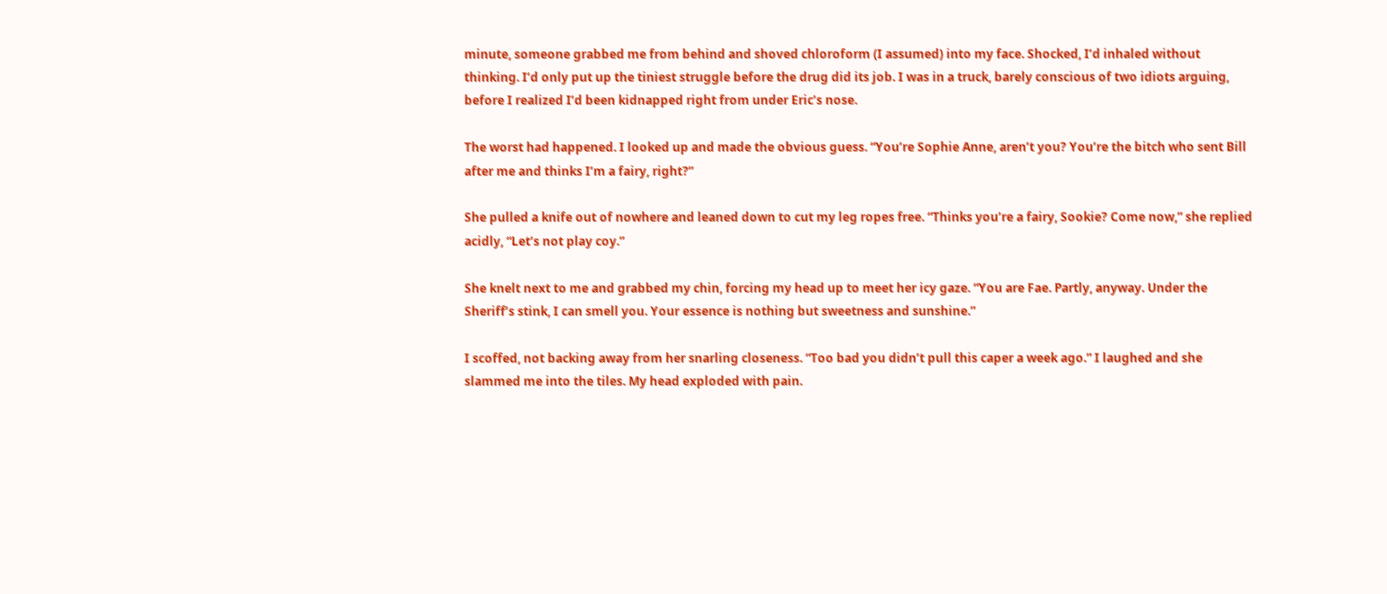minute, someone grabbed me from behind and shoved chloroform (I assumed) into my face. Shocked, I’d inhaled without thinking. I’d only put up the tiniest struggle before the drug did its job. I was in a truck, barely conscious of two idiots arguing, before I realized I’d been kidnapped right from under Eric’s nose.

The worst had happened. I looked up and made the obvious guess. “You’re Sophie Anne, aren’t you? You’re the bitch who sent Bill after me and thinks I’m a fairy, right?”

She pulled a knife out of nowhere and leaned down to cut my leg ropes free. “Thinks you’re a fairy, Sookie? Come now,” she replied acidly, “Let’s not play coy.”

She knelt next to me and grabbed my chin, forcing my head up to meet her icy gaze. “You are Fae. Partly, anyway. Under the Sheriff’s stink, I can smell you. Your essence is nothing but sweetness and sunshine.”

I scoffed, not backing away from her snarling closeness. “Too bad you didn’t pull this caper a week ago.” I laughed and she slammed me into the tiles. My head exploded with pain.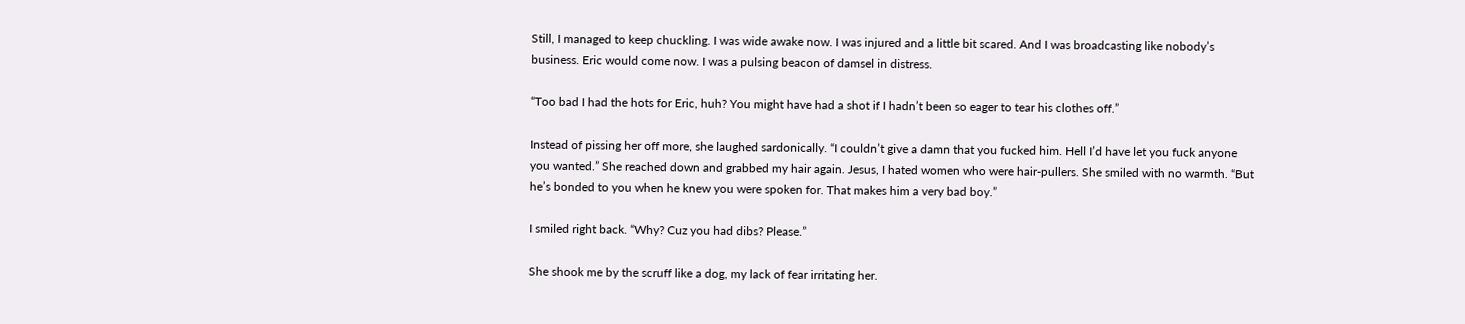Still, I managed to keep chuckling. I was wide awake now. I was injured and a little bit scared. And I was broadcasting like nobody’s business. Eric would come now. I was a pulsing beacon of damsel in distress.

“Too bad I had the hots for Eric, huh? You might have had a shot if I hadn’t been so eager to tear his clothes off.”

Instead of pissing her off more, she laughed sardonically. “I couldn’t give a damn that you fucked him. Hell I’d have let you fuck anyone you wanted.” She reached down and grabbed my hair again. Jesus, I hated women who were hair-pullers. She smiled with no warmth. “But he’s bonded to you when he knew you were spoken for. That makes him a very bad boy.”

I smiled right back. “Why? Cuz you had dibs? Please.”

She shook me by the scruff like a dog, my lack of fear irritating her.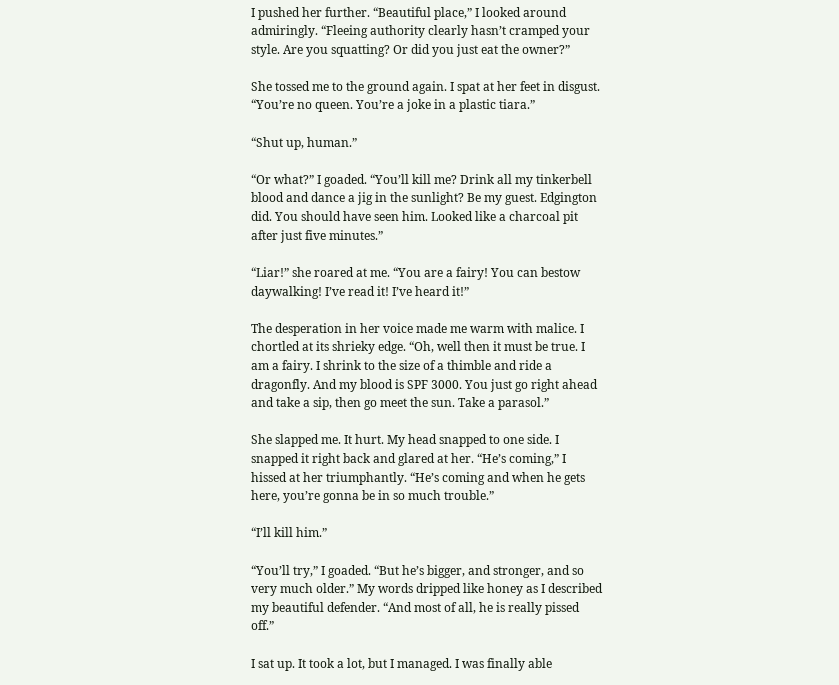I pushed her further. “Beautiful place,” I looked around admiringly. “Fleeing authority clearly hasn’t cramped your style. Are you squatting? Or did you just eat the owner?”

She tossed me to the ground again. I spat at her feet in disgust. “You’re no queen. You’re a joke in a plastic tiara.”

“Shut up, human.”

“Or what?” I goaded. “You’ll kill me? Drink all my tinkerbell blood and dance a jig in the sunlight? Be my guest. Edgington did. You should have seen him. Looked like a charcoal pit after just five minutes.”

“Liar!” she roared at me. “You are a fairy! You can bestow daywalking! I’ve read it! I’ve heard it!”

The desperation in her voice made me warm with malice. I chortled at its shrieky edge. “Oh, well then it must be true. I am a fairy. I shrink to the size of a thimble and ride a dragonfly. And my blood is SPF 3000. You just go right ahead and take a sip, then go meet the sun. Take a parasol.”

She slapped me. It hurt. My head snapped to one side. I snapped it right back and glared at her. “He’s coming,” I hissed at her triumphantly. “He’s coming and when he gets here, you’re gonna be in so much trouble.”

“I’ll kill him.”

“You’ll try,” I goaded. “But he’s bigger, and stronger, and so very much older.” My words dripped like honey as I described my beautiful defender. “And most of all, he is really pissed off.”

I sat up. It took a lot, but I managed. I was finally able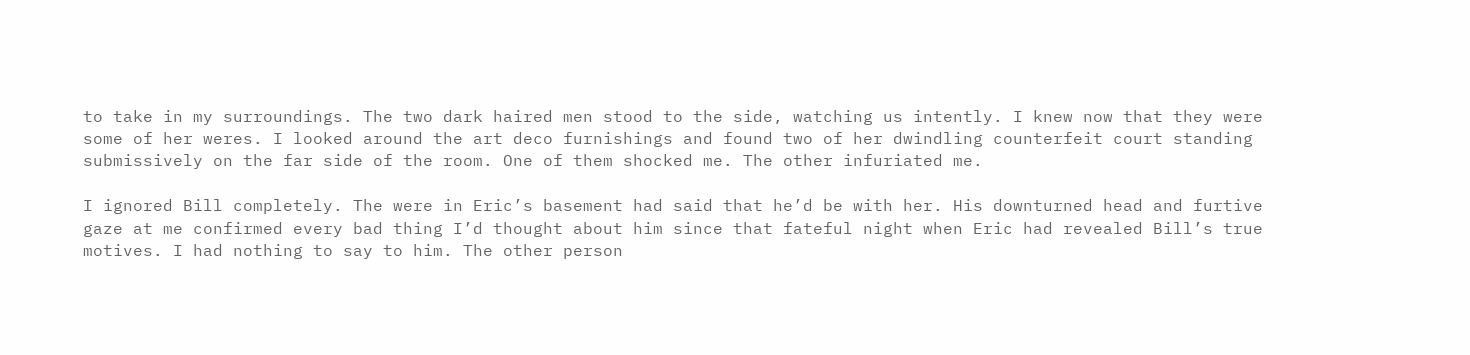to take in my surroundings. The two dark haired men stood to the side, watching us intently. I knew now that they were some of her weres. I looked around the art deco furnishings and found two of her dwindling counterfeit court standing submissively on the far side of the room. One of them shocked me. The other infuriated me.

I ignored Bill completely. The were in Eric’s basement had said that he’d be with her. His downturned head and furtive gaze at me confirmed every bad thing I’d thought about him since that fateful night when Eric had revealed Bill’s true motives. I had nothing to say to him. The other person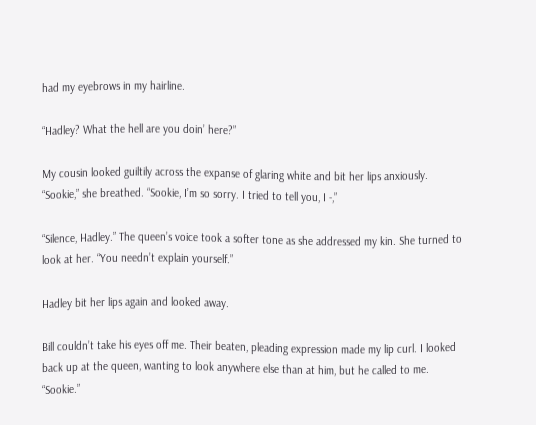had my eyebrows in my hairline.

“Hadley? What the hell are you doin’ here?”

My cousin looked guiltily across the expanse of glaring white and bit her lips anxiously. “Sookie,” she breathed. “Sookie, I’m so sorry. I tried to tell you, I -,”

“Silence, Hadley.” The queen’s voice took a softer tone as she addressed my kin. She turned to look at her. “You needn’t explain yourself.”

Hadley bit her lips again and looked away.

Bill couldn’t take his eyes off me. Their beaten, pleading expression made my lip curl. I looked back up at the queen, wanting to look anywhere else than at him, but he called to me. “Sookie.”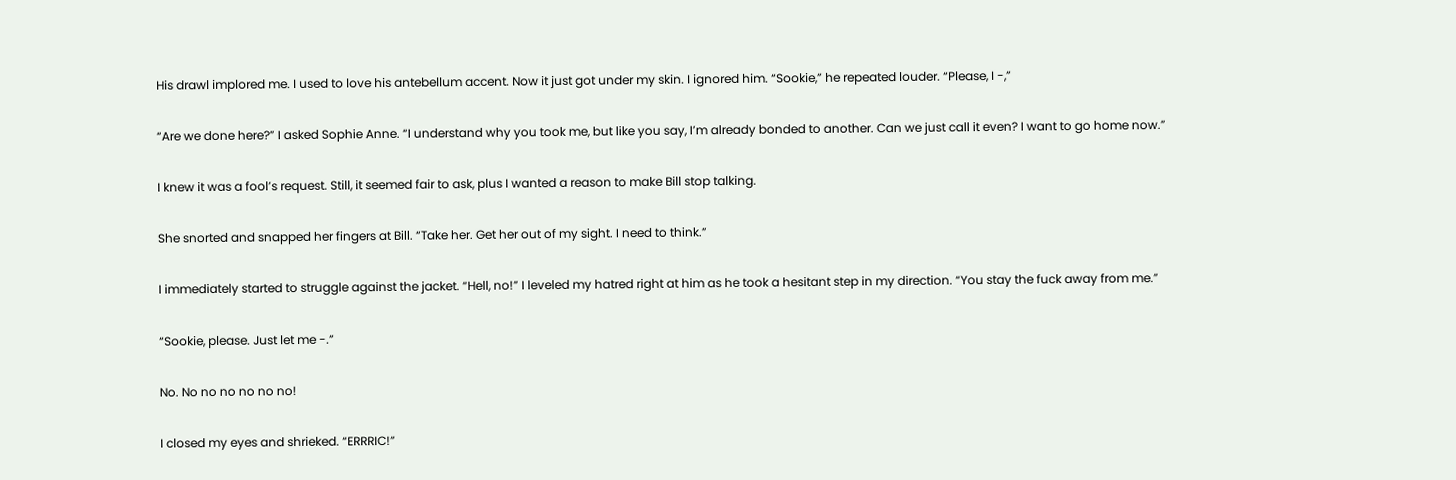His drawl implored me. I used to love his antebellum accent. Now it just got under my skin. I ignored him. “Sookie,” he repeated louder. “Please, I -,”

“Are we done here?” I asked Sophie Anne. “I understand why you took me, but like you say, I’m already bonded to another. Can we just call it even? I want to go home now.”

I knew it was a fool’s request. Still, it seemed fair to ask, plus I wanted a reason to make Bill stop talking.

She snorted and snapped her fingers at Bill. “Take her. Get her out of my sight. I need to think.”

I immediately started to struggle against the jacket. “Hell, no!” I leveled my hatred right at him as he took a hesitant step in my direction. “You stay the fuck away from me.”

“Sookie, please. Just let me -.”

No. No no no no no no!

I closed my eyes and shrieked. “ERRRIC!”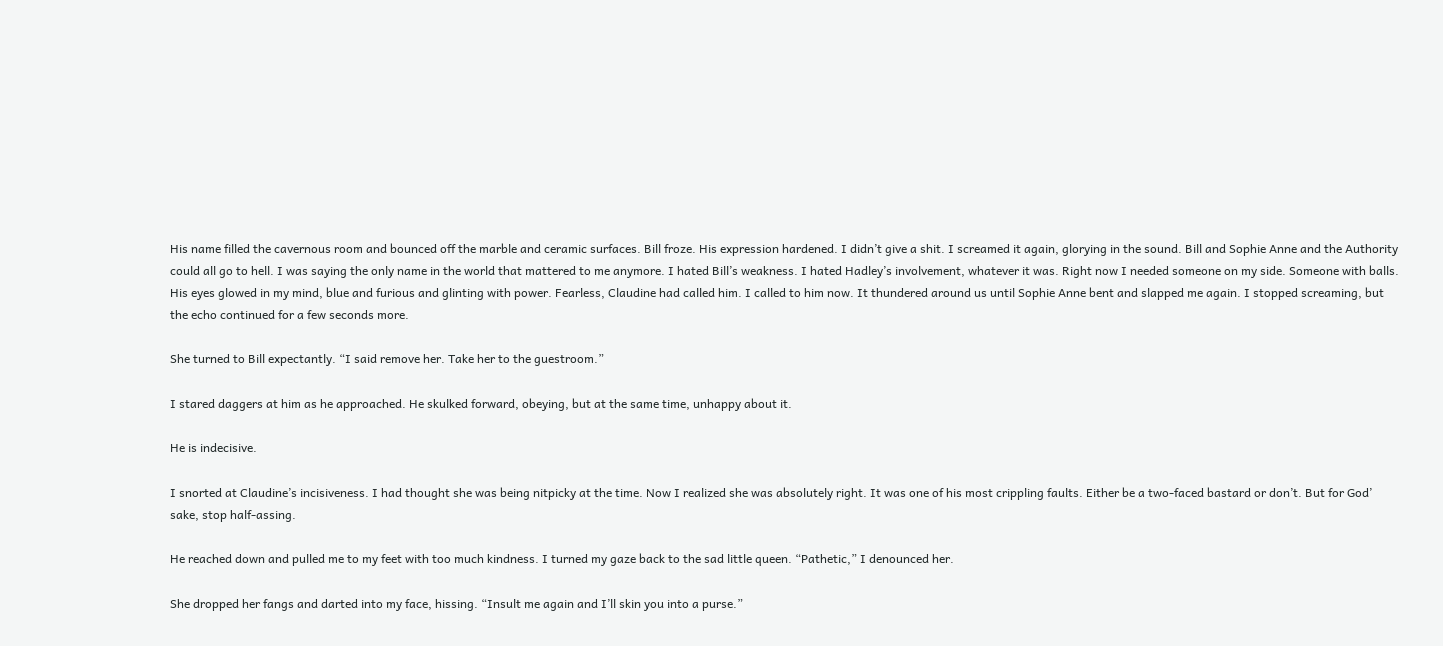His name filled the cavernous room and bounced off the marble and ceramic surfaces. Bill froze. His expression hardened. I didn’t give a shit. I screamed it again, glorying in the sound. Bill and Sophie Anne and the Authority could all go to hell. I was saying the only name in the world that mattered to me anymore. I hated Bill’s weakness. I hated Hadley’s involvement, whatever it was. Right now I needed someone on my side. Someone with balls. His eyes glowed in my mind, blue and furious and glinting with power. Fearless, Claudine had called him. I called to him now. It thundered around us until Sophie Anne bent and slapped me again. I stopped screaming, but the echo continued for a few seconds more.

She turned to Bill expectantly. “I said remove her. Take her to the guestroom.”

I stared daggers at him as he approached. He skulked forward, obeying, but at the same time, unhappy about it.

He is indecisive.

I snorted at Claudine’s incisiveness. I had thought she was being nitpicky at the time. Now I realized she was absolutely right. It was one of his most crippling faults. Either be a two-faced bastard or don’t. But for God’ sake, stop half-assing.

He reached down and pulled me to my feet with too much kindness. I turned my gaze back to the sad little queen. “Pathetic,” I denounced her.

She dropped her fangs and darted into my face, hissing. “Insult me again and I’ll skin you into a purse.”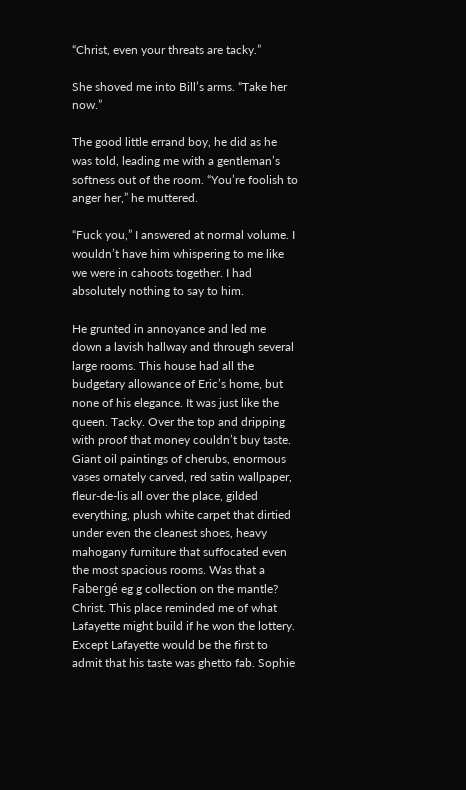“Christ, even your threats are tacky.”

She shoved me into Bill’s arms. “Take her now.”

The good little errand boy, he did as he was told, leading me with a gentleman’s softness out of the room. “You’re foolish to anger her,” he muttered.

“Fuck you,” I answered at normal volume. I wouldn’t have him whispering to me like we were in cahoots together. I had absolutely nothing to say to him.

He grunted in annoyance and led me down a lavish hallway and through several large rooms. This house had all the budgetary allowance of Eric’s home, but none of his elegance. It was just like the queen. Tacky. Over the top and dripping with proof that money couldn’t buy taste. Giant oil paintings of cherubs, enormous vases ornately carved, red satin wallpaper, fleur-de-lis all over the place, gilded everything, plush white carpet that dirtied under even the cleanest shoes, heavy mahogany furniture that suffocated even the most spacious rooms. Was that a Fabergé eg g collection on the mantle? Christ. This place reminded me of what Lafayette might build if he won the lottery. Except Lafayette would be the first to admit that his taste was ghetto fab. Sophie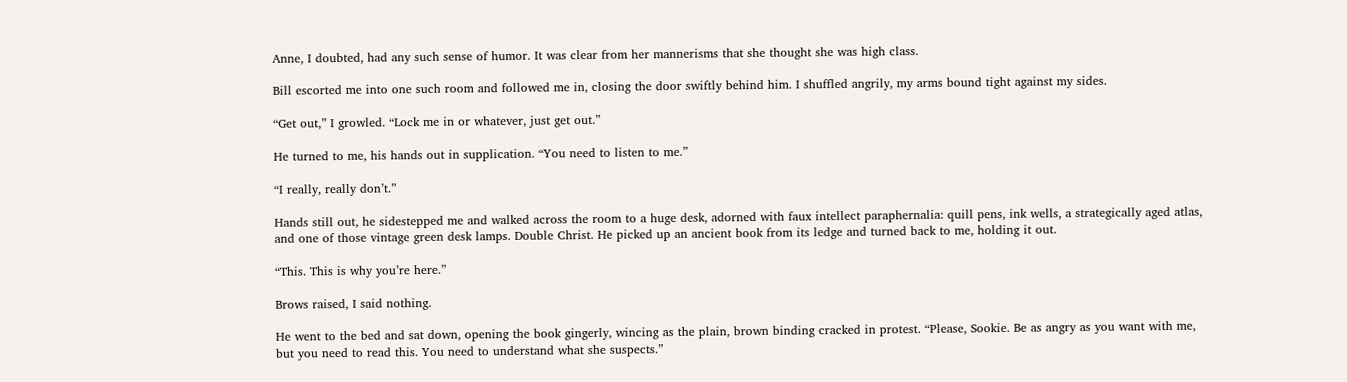Anne, I doubted, had any such sense of humor. It was clear from her mannerisms that she thought she was high class.

Bill escorted me into one such room and followed me in, closing the door swiftly behind him. I shuffled angrily, my arms bound tight against my sides.

“Get out,” I growled. “Lock me in or whatever, just get out.”

He turned to me, his hands out in supplication. “You need to listen to me.”

“I really, really don’t.”

Hands still out, he sidestepped me and walked across the room to a huge desk, adorned with faux intellect paraphernalia: quill pens, ink wells, a strategically aged atlas, and one of those vintage green desk lamps. Double Christ. He picked up an ancient book from its ledge and turned back to me, holding it out.

“This. This is why you’re here.”

Brows raised, I said nothing.

He went to the bed and sat down, opening the book gingerly, wincing as the plain, brown binding cracked in protest. “Please, Sookie. Be as angry as you want with me, but you need to read this. You need to understand what she suspects.”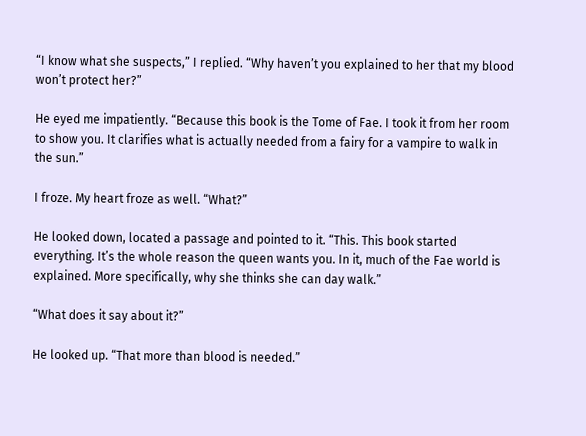“I know what she suspects,” I replied. “Why haven’t you explained to her that my blood won’t protect her?”

He eyed me impatiently. “Because this book is the Tome of Fae. I took it from her room to show you. It clarifies what is actually needed from a fairy for a vampire to walk in the sun.”

I froze. My heart froze as well. “What?”

He looked down, located a passage and pointed to it. “This. This book started everything. It’s the whole reason the queen wants you. In it, much of the Fae world is explained. More specifically, why she thinks she can day walk.”

“What does it say about it?”

He looked up. “That more than blood is needed.”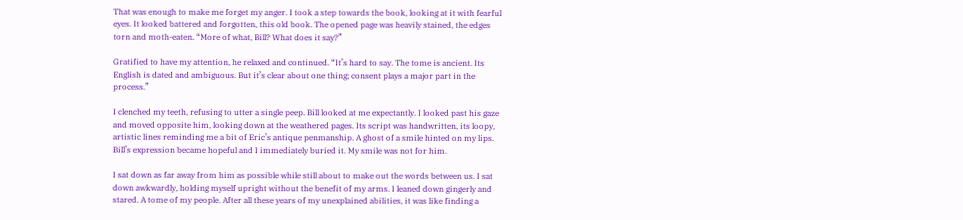That was enough to make me forget my anger. I took a step towards the book, looking at it with fearful eyes. It looked battered and forgotten, this old book. The opened page was heavily stained, the edges torn and moth-eaten. “More of what, Bill? What does it say?”

Gratified to have my attention, he relaxed and continued. “It’s hard to say. The tome is ancient. Its English is dated and ambiguous. But it’s clear about one thing; consent plays a major part in the process.”

I clenched my teeth, refusing to utter a single peep. Bill looked at me expectantly. I looked past his gaze and moved opposite him, looking down at the weathered pages. Its script was handwritten, its loopy, artistic lines reminding me a bit of Eric’s antique penmanship. A ghost of a smile hinted on my lips. Bill’s expression became hopeful and I immediately buried it. My smile was not for him.

I sat down as far away from him as possible while still about to make out the words between us. I sat down awkwardly, holding myself upright without the benefit of my arms. I leaned down gingerly and stared. A tome of my people. After all these years of my unexplained abilities, it was like finding a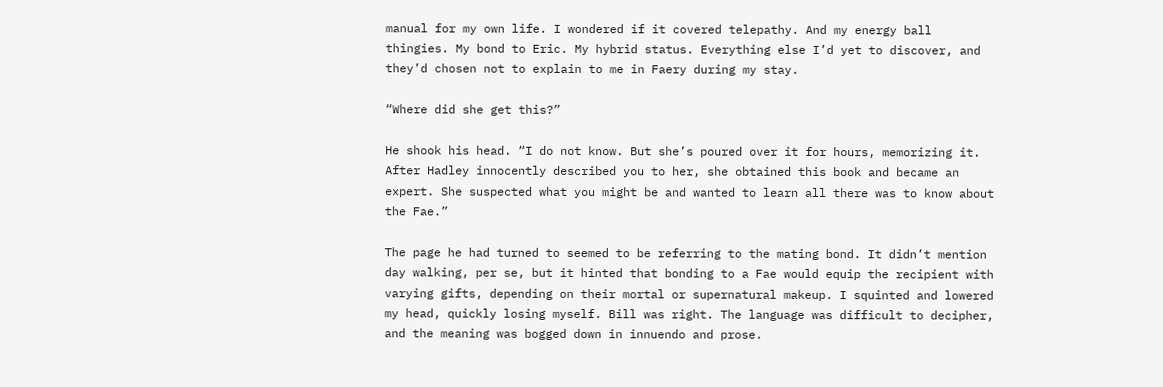manual for my own life. I wondered if it covered telepathy. And my energy ball thingies. My bond to Eric. My hybrid status. Everything else I’d yet to discover, and they’d chosen not to explain to me in Faery during my stay.

“Where did she get this?”

He shook his head. “I do not know. But she’s poured over it for hours, memorizing it. After Hadley innocently described you to her, she obtained this book and became an expert. She suspected what you might be and wanted to learn all there was to know about the Fae.”

The page he had turned to seemed to be referring to the mating bond. It didn’t mention day walking, per se, but it hinted that bonding to a Fae would equip the recipient with varying gifts, depending on their mortal or supernatural makeup. I squinted and lowered my head, quickly losing myself. Bill was right. The language was difficult to decipher, and the meaning was bogged down in innuendo and prose.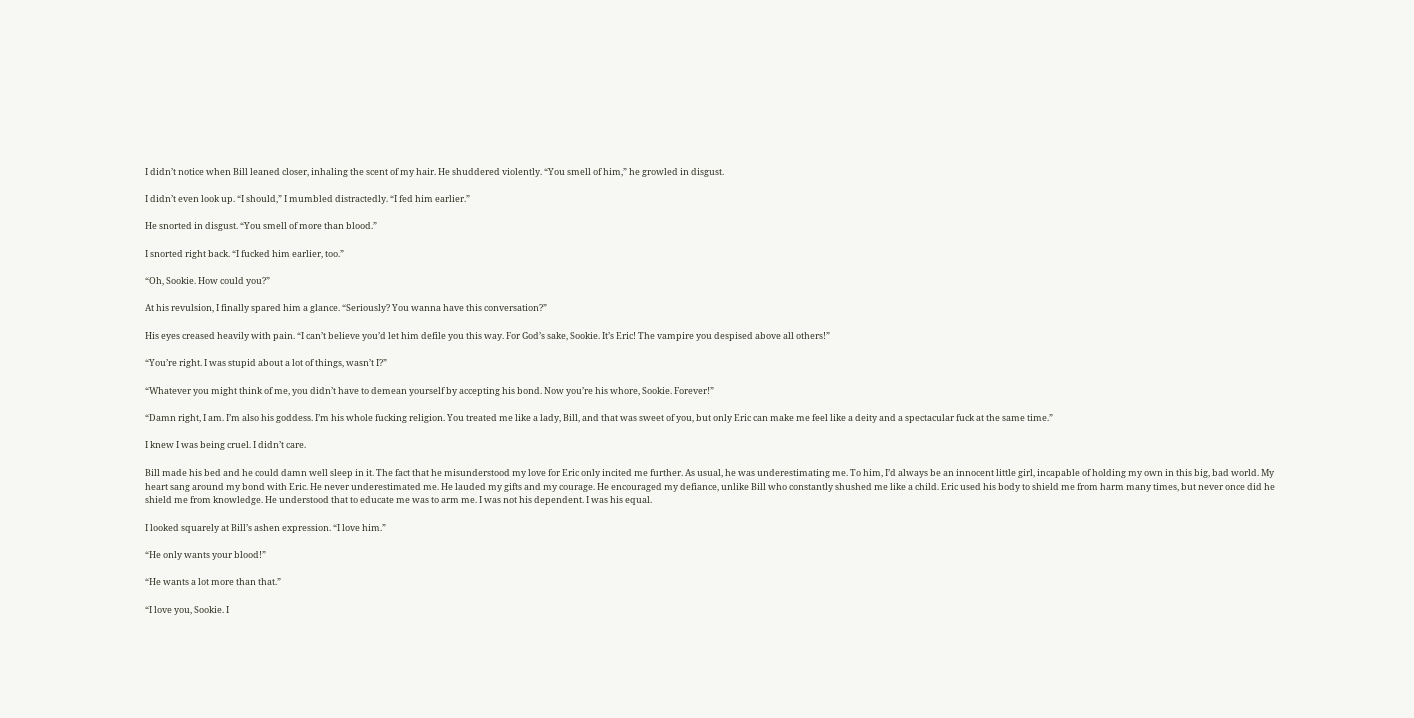I didn’t notice when Bill leaned closer, inhaling the scent of my hair. He shuddered violently. “You smell of him,” he growled in disgust.

I didn’t even look up. “I should,” I mumbled distractedly. “I fed him earlier.”

He snorted in disgust. “You smell of more than blood.”

I snorted right back. “I fucked him earlier, too.”

“Oh, Sookie. How could you?”

At his revulsion, I finally spared him a glance. “Seriously? You wanna have this conversation?”

His eyes creased heavily with pain. “I can’t believe you’d let him defile you this way. For God’s sake, Sookie. It’s Eric! The vampire you despised above all others!”

“You’re right. I was stupid about a lot of things, wasn’t I?”

“Whatever you might think of me, you didn’t have to demean yourself by accepting his bond. Now you’re his whore, Sookie. Forever!”

“Damn right, I am. I’m also his goddess. I’m his whole fucking religion. You treated me like a lady, Bill, and that was sweet of you, but only Eric can make me feel like a deity and a spectacular fuck at the same time.”

I knew I was being cruel. I didn’t care.

Bill made his bed and he could damn well sleep in it. The fact that he misunderstood my love for Eric only incited me further. As usual, he was underestimating me. To him, I’d always be an innocent little girl, incapable of holding my own in this big, bad world. My heart sang around my bond with Eric. He never underestimated me. He lauded my gifts and my courage. He encouraged my defiance, unlike Bill who constantly shushed me like a child. Eric used his body to shield me from harm many times, but never once did he shield me from knowledge. He understood that to educate me was to arm me. I was not his dependent. I was his equal.

I looked squarely at Bill’s ashen expression. “I love him.”

“He only wants your blood!”

“He wants a lot more than that.”

“I love you, Sookie. I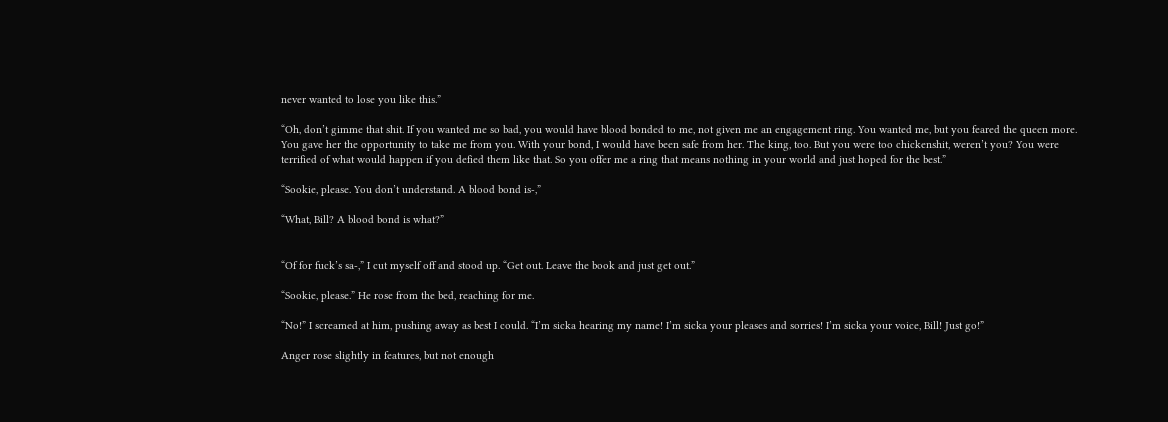never wanted to lose you like this.”

“Oh, don’t gimme that shit. If you wanted me so bad, you would have blood bonded to me, not given me an engagement ring. You wanted me, but you feared the queen more. You gave her the opportunity to take me from you. With your bond, I would have been safe from her. The king, too. But you were too chickenshit, weren’t you? You were terrified of what would happen if you defied them like that. So you offer me a ring that means nothing in your world and just hoped for the best.”

“Sookie, please. You don’t understand. A blood bond is-,”

“What, Bill? A blood bond is what?”


“Of for fuck’s sa-,” I cut myself off and stood up. “Get out. Leave the book and just get out.”

“Sookie, please.” He rose from the bed, reaching for me.

“No!” I screamed at him, pushing away as best I could. “I’m sicka hearing my name! I’m sicka your pleases and sorries! I’m sicka your voice, Bill! Just go!”

Anger rose slightly in features, but not enough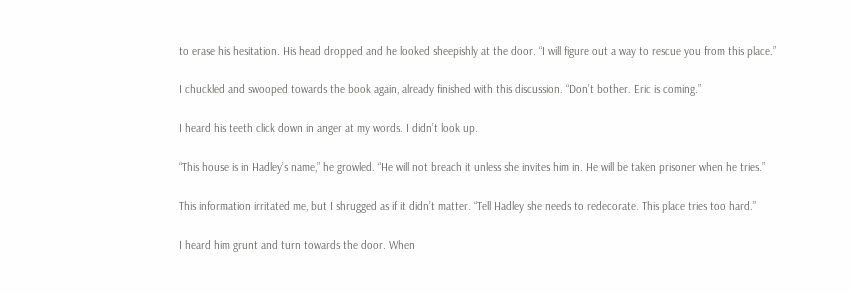to erase his hesitation. His head dropped and he looked sheepishly at the door. “I will figure out a way to rescue you from this place.”

I chuckled and swooped towards the book again, already finished with this discussion. “Don’t bother. Eric is coming.”

I heard his teeth click down in anger at my words. I didn’t look up.

“This house is in Hadley’s name,” he growled. “He will not breach it unless she invites him in. He will be taken prisoner when he tries.”

This information irritated me, but I shrugged as if it didn’t matter. “Tell Hadley she needs to redecorate. This place tries too hard.”

I heard him grunt and turn towards the door. When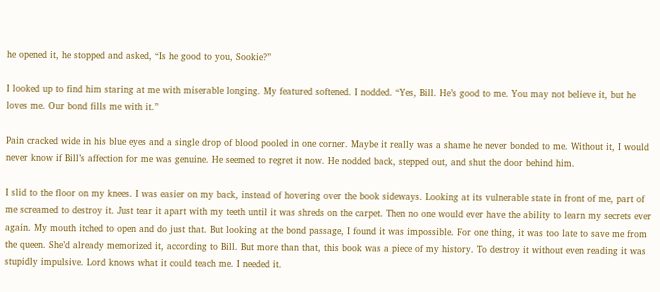he opened it, he stopped and asked, “Is he good to you, Sookie?”

I looked up to find him staring at me with miserable longing. My featured softened. I nodded. “Yes, Bill. He’s good to me. You may not believe it, but he loves me. Our bond fills me with it.”

Pain cracked wide in his blue eyes and a single drop of blood pooled in one corner. Maybe it really was a shame he never bonded to me. Without it, I would never know if Bill’s affection for me was genuine. He seemed to regret it now. He nodded back, stepped out, and shut the door behind him.

I slid to the floor on my knees. I was easier on my back, instead of hovering over the book sideways. Looking at its vulnerable state in front of me, part of me screamed to destroy it. Just tear it apart with my teeth until it was shreds on the carpet. Then no one would ever have the ability to learn my secrets ever again. My mouth itched to open and do just that. But looking at the bond passage, I found it was impossible. For one thing, it was too late to save me from the queen. She’d already memorized it, according to Bill. But more than that, this book was a piece of my history. To destroy it without even reading it was stupidly impulsive. Lord knows what it could teach me. I needed it.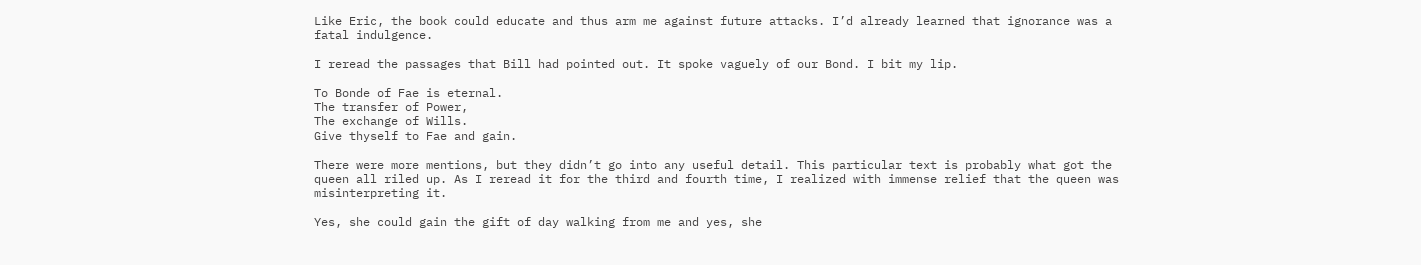Like Eric, the book could educate and thus arm me against future attacks. I’d already learned that ignorance was a fatal indulgence.

I reread the passages that Bill had pointed out. It spoke vaguely of our Bond. I bit my lip.

To Bonde of Fae is eternal.
The transfer of Power,
The exchange of Wills.
Give thyself to Fae and gain.

There were more mentions, but they didn’t go into any useful detail. This particular text is probably what got the queen all riled up. As I reread it for the third and fourth time, I realized with immense relief that the queen was misinterpreting it.

Yes, she could gain the gift of day walking from me and yes, she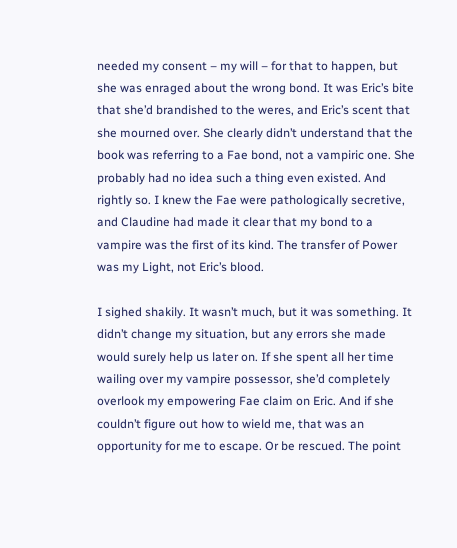needed my consent – my will – for that to happen, but she was enraged about the wrong bond. It was Eric’s bite that she’d brandished to the weres, and Eric’s scent that she mourned over. She clearly didn’t understand that the book was referring to a Fae bond, not a vampiric one. She probably had no idea such a thing even existed. And rightly so. I knew the Fae were pathologically secretive, and Claudine had made it clear that my bond to a vampire was the first of its kind. The transfer of Power was my Light, not Eric’s blood.

I sighed shakily. It wasn’t much, but it was something. It didn’t change my situation, but any errors she made would surely help us later on. If she spent all her time wailing over my vampire possessor, she’d completely overlook my empowering Fae claim on Eric. And if she couldn’t figure out how to wield me, that was an opportunity for me to escape. Or be rescued. The point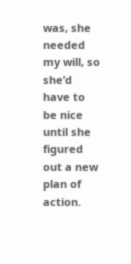was, she needed my will, so she’d have to be nice until she figured out a new plan of action.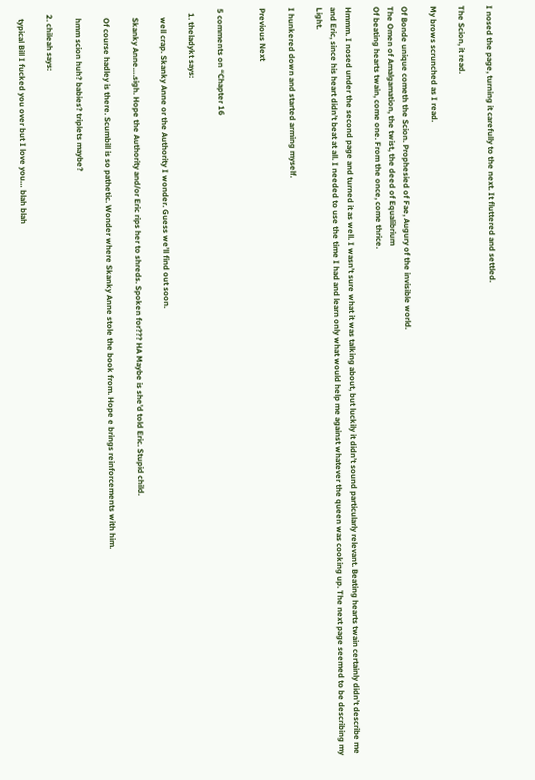I nosed the page, turning it carefully to the next. It fluttered and settled.

The Scion, it read.

My brows scrunched as I read.

Of Bonde unique cometh the Scion. Prophesied of Fae, Augury of the invisible world.
The Omen of Amalgamation, the twist, the deed of Equalibrium
Of beating hearts twain, come one. From the once, come thrice.

Hmmm. I nosed under the second page and turned it as well. I wasn’t sure what it was talking about, but luckily it didn’t sound particularly relevant. Beating hearts twain certainly didn’t describe me and Eric, since his heart didn’t beat at all. I needed to use the time I had and learn only what would help me against whatever the queen was cooking up. The next page seemed to be describing my Light.

I hunkered down and started arming myself.

Previous Next


5 comments on “Chapter 16

  1. theladykt says:

    well crap. Skanky Anne or the Authority I wonder. Guess we’ll find out soon.

    Skanky Anne….sigh. Hope the Authority and/or Eric rips her to shreds. Spoken for??? HA Maybe is she’d told Eric. Stupid child.

    Of course hadley is there. Scumbill is so pathetic. Wonder where Skanky Anne stole the book from. Hope e brings reinforcements with him.

    hmm scion huh? babies? triplets maybe?

  2. chileah says:

    typical Bill I fucked you over but I love you… blah blah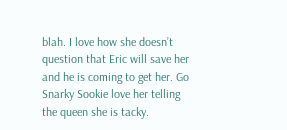blah. I love how she doesn’t question that Eric will save her and he is coming to get her. Go Snarky Sookie love her telling the queen she is tacky.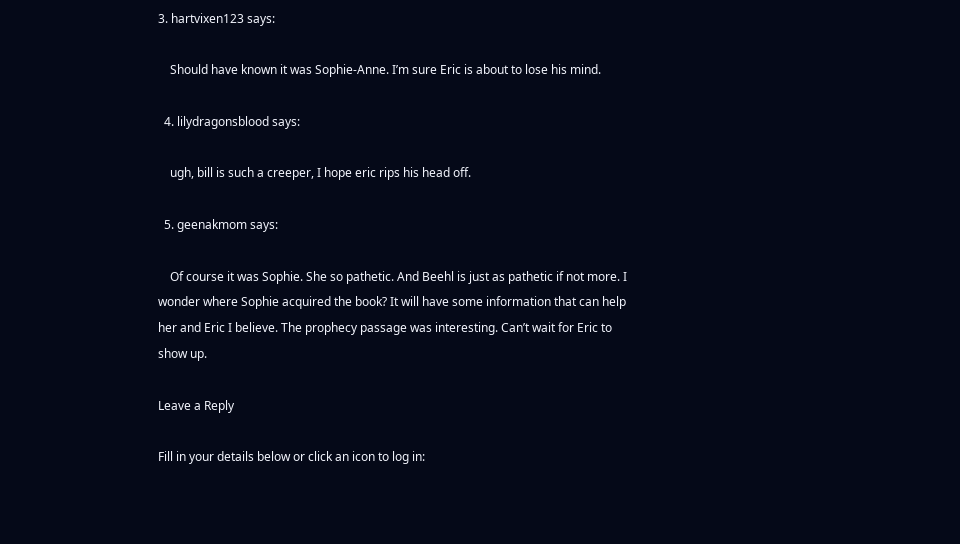3. hartvixen123 says:

    Should have known it was Sophie-Anne. I’m sure Eric is about to lose his mind.

  4. lilydragonsblood says:

    ugh, bill is such a creeper, I hope eric rips his head off.

  5. geenakmom says:

    Of course it was Sophie. She so pathetic. And Beehl is just as pathetic if not more. I wonder where Sophie acquired the book? It will have some information that can help her and Eric I believe. The prophecy passage was interesting. Can’t wait for Eric to show up.

Leave a Reply

Fill in your details below or click an icon to log in: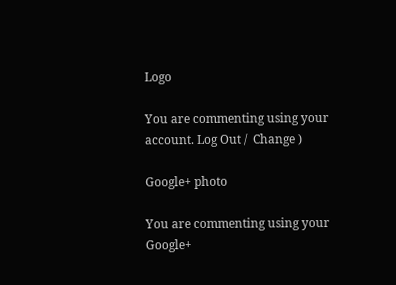Logo

You are commenting using your account. Log Out /  Change )

Google+ photo

You are commenting using your Google+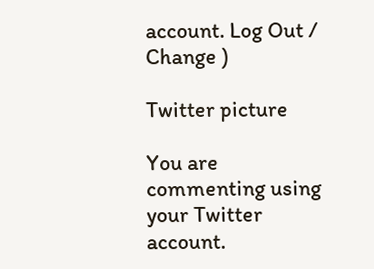account. Log Out /  Change )

Twitter picture

You are commenting using your Twitter account.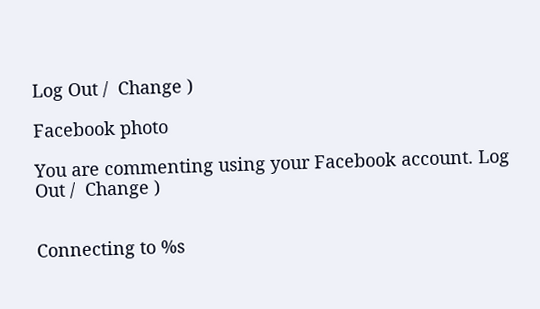Log Out /  Change )

Facebook photo

You are commenting using your Facebook account. Log Out /  Change )


Connecting to %s